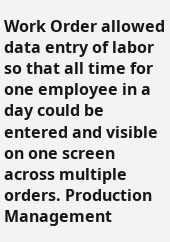Work Order allowed data entry of labor so that all time for one employee in a day could be entered and visible on one screen across multiple orders. Production Management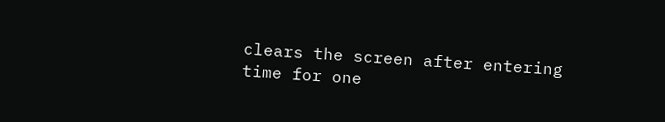clears the screen after entering time for one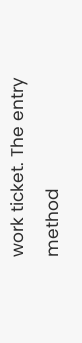work ticket. The entry method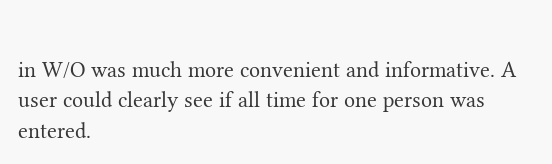in W/O was much more convenient and informative. A user could clearly see if all time for one person was entered.